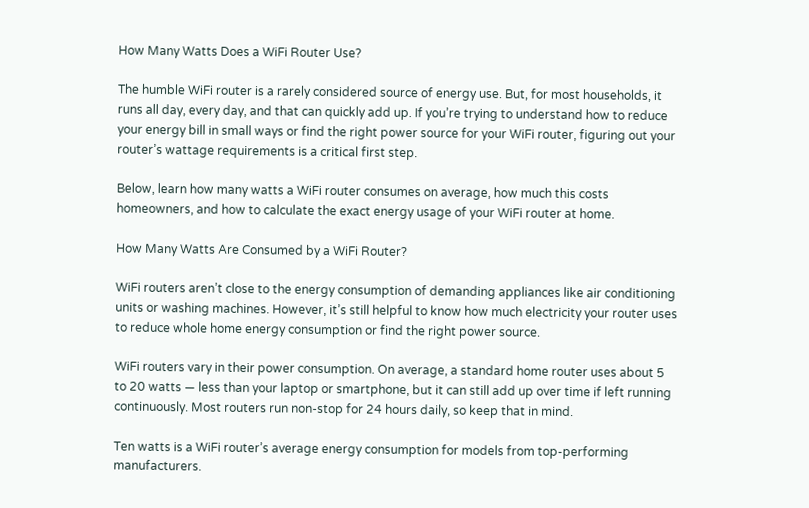How Many Watts Does a WiFi Router Use?

The humble WiFi router is a rarely considered source of energy use. But, for most households, it runs all day, every day, and that can quickly add up. If you’re trying to understand how to reduce your energy bill in small ways or find the right power source for your WiFi router, figuring out your router’s wattage requirements is a critical first step.

Below, learn how many watts a WiFi router consumes on average, how much this costs homeowners, and how to calculate the exact energy usage of your WiFi router at home.

How Many Watts Are Consumed by a WiFi Router?

WiFi routers aren’t close to the energy consumption of demanding appliances like air conditioning units or washing machines. However, it’s still helpful to know how much electricity your router uses to reduce whole home energy consumption or find the right power source.

WiFi routers vary in their power consumption. On average, a standard home router uses about 5 to 20 watts — less than your laptop or smartphone, but it can still add up over time if left running continuously. Most routers run non-stop for 24 hours daily, so keep that in mind.

Ten watts is a WiFi router’s average energy consumption for models from top-performing manufacturers.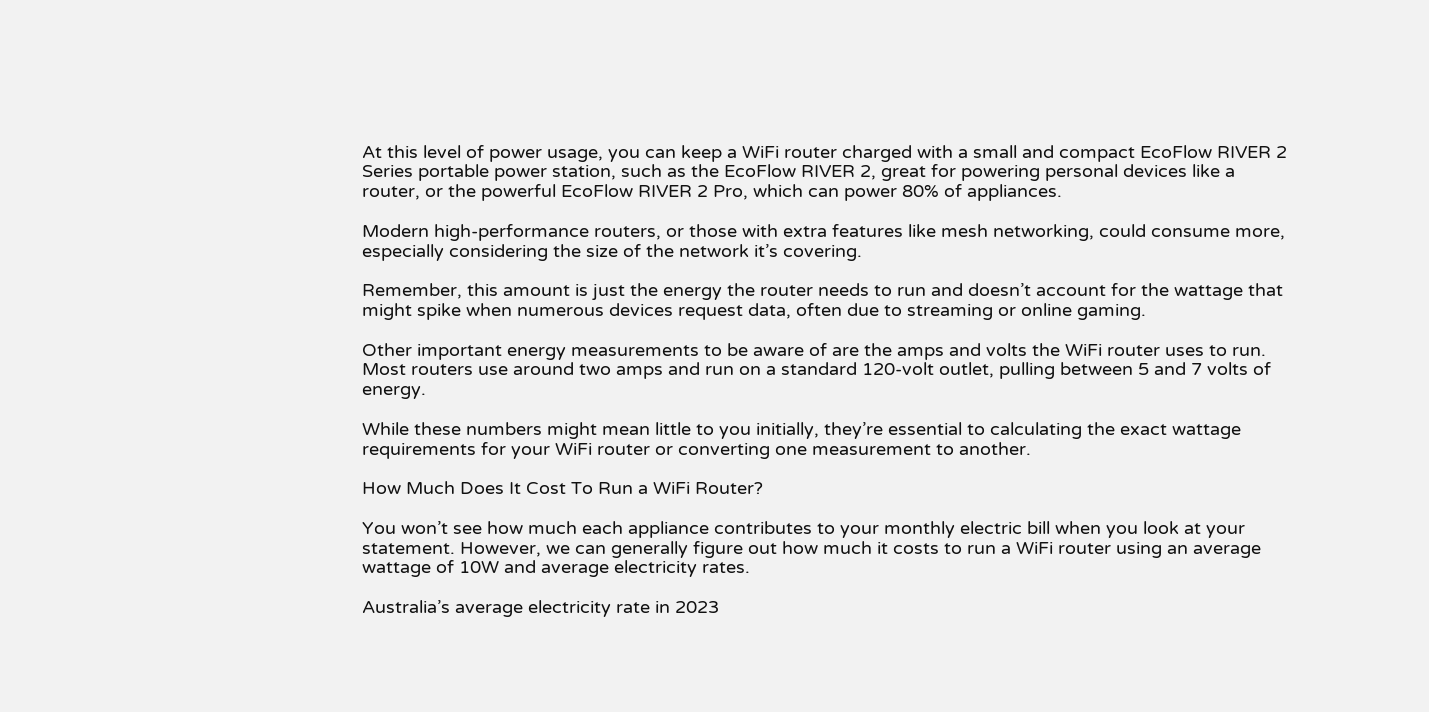At this level of power usage, you can keep a WiFi router charged with a small and compact EcoFlow RIVER 2 Series portable power station, such as the EcoFlow RIVER 2, great for powering personal devices like a router, or the powerful EcoFlow RIVER 2 Pro, which can power 80% of appliances.

Modern high-performance routers, or those with extra features like mesh networking, could consume more, especially considering the size of the network it’s covering.

Remember, this amount is just the energy the router needs to run and doesn’t account for the wattage that might spike when numerous devices request data, often due to streaming or online gaming.

Other important energy measurements to be aware of are the amps and volts the WiFi router uses to run. Most routers use around two amps and run on a standard 120-volt outlet, pulling between 5 and 7 volts of energy.

While these numbers might mean little to you initially, they’re essential to calculating the exact wattage requirements for your WiFi router or converting one measurement to another.

How Much Does It Cost To Run a WiFi Router?

You won’t see how much each appliance contributes to your monthly electric bill when you look at your statement. However, we can generally figure out how much it costs to run a WiFi router using an average wattage of 10W and average electricity rates.

Australia’s average electricity rate in 2023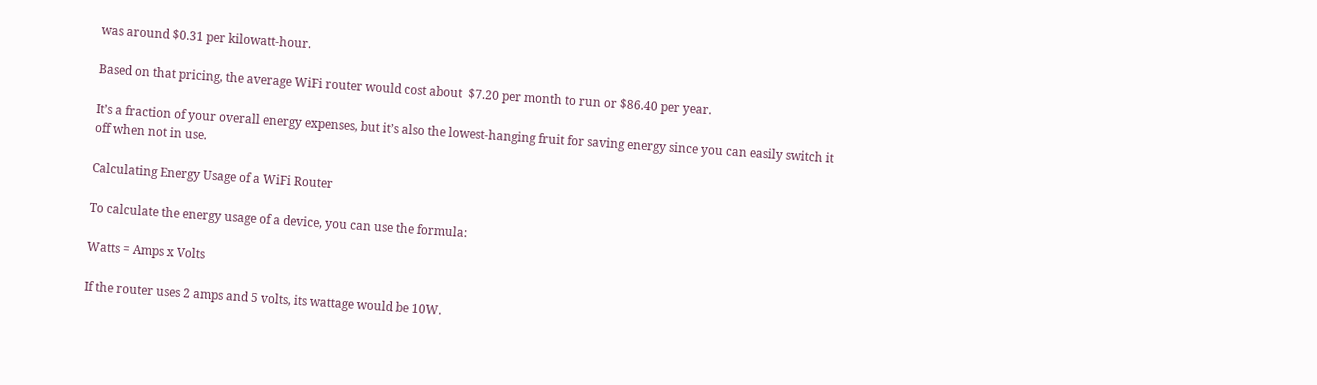was around $0.31 per kilowatt-hour.

Based on that pricing, the average WiFi router would cost about  $7.20 per month to run or $86.40 per year.

It’s a fraction of your overall energy expenses, but it’s also the lowest-hanging fruit for saving energy since you can easily switch it off when not in use.

Calculating Energy Usage of a WiFi Router

To calculate the energy usage of a device, you can use the formula:

Watts = Amps x Volts

If the router uses 2 amps and 5 volts, its wattage would be 10W.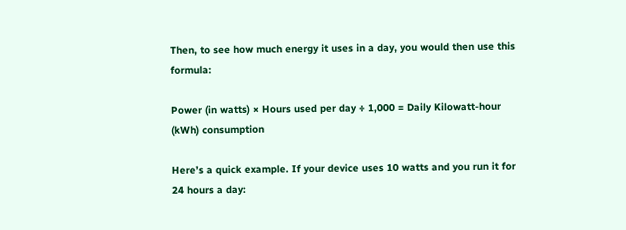Then, to see how much energy it uses in a day, you would then use this formula:

Power (in watts) × Hours used per day ÷ 1,000 = Daily Kilowatt-hour (kWh) consumption

Here’s a quick example. If your device uses 10 watts and you run it for 24 hours a day: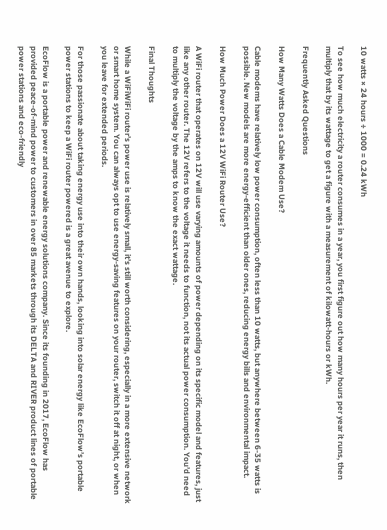10 watts × 24 hours ÷ 1000 = 0.24 kWh

To see how much electricity a router consumes in a year, you first figure out how many hours per year it runs, then multiply that by its wattage to get a figure with a measurement of kilowatt-hours or kWh.

Frequently Asked Questions

How Many Watts Does a Cable Modem Use?

Cable modems have relatively low power consumption, often less than 10 watts, but anywhere between 6-35 watts is possible. New models are more energy-efficient than older ones, reducing energy bills and environmental impact.

How Much Power Does a 12V WiFi Router Use?

A WiFi router that operates on 12V will use varying amounts of power depending on its specific model and features, just like any other router. The 12V refers to the voltage it needs to function, not its actual power consumption. You’d need to multiply the voltage by the amps to know the exact wattage.

Final Thoughts

While a WiFiWiFi router’s power use is relatively small, it’s still worth considering, especially in a more extensive network or smart home system. You can always opt to use energy-saving features on your router, switch it off at night, or when you leave for extended periods.

For those passionate about taking energy use into their own hands, looking into solar energy like EcoFlow’s portable power stations to keep a WiFi router powered is a great avenue to explore.

EcoFlow is a portable power and renewable energy solutions company. Since its founding in 2017, EcoFlow has provided peace-of-mind power to customers in over 85 markets through its DELTA and RIVER product lines of portable power stations and eco-friendly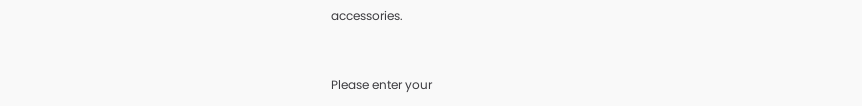accessories.


Please enter your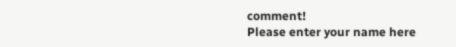comment!
Please enter your name here